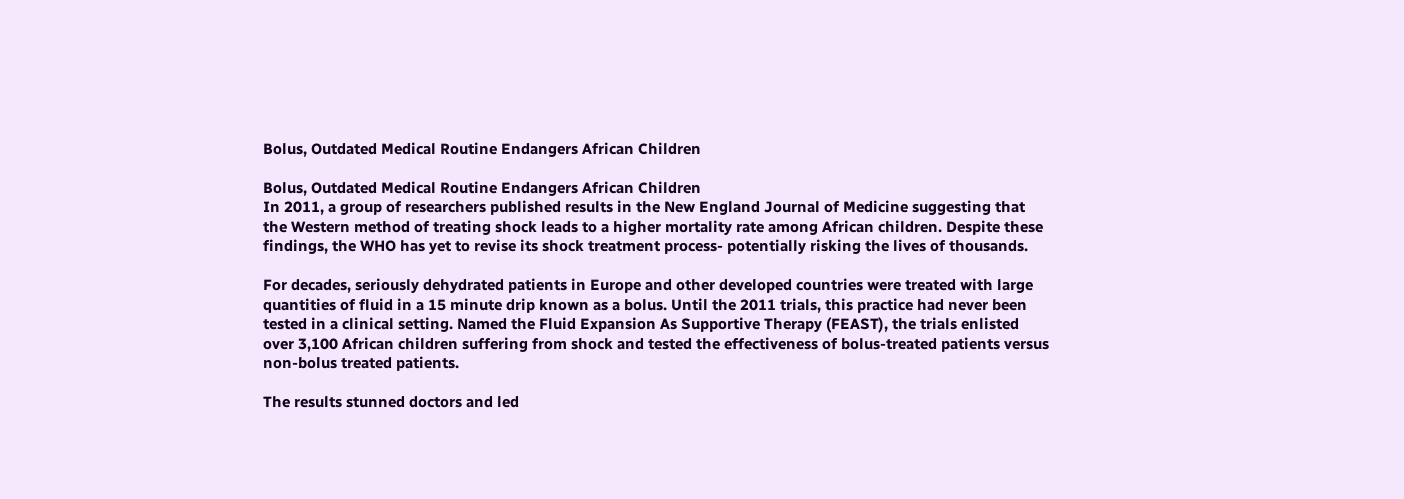Bolus, Outdated Medical Routine Endangers African Children

Bolus, Outdated Medical Routine Endangers African Children
In 2011, a group of researchers published results in the New England Journal of Medicine suggesting that the Western method of treating shock leads to a higher mortality rate among African children. Despite these findings, the WHO has yet to revise its shock treatment process- potentially risking the lives of thousands.

For decades, seriously dehydrated patients in Europe and other developed countries were treated with large quantities of fluid in a 15 minute drip known as a bolus. Until the 2011 trials, this practice had never been tested in a clinical setting. Named the Fluid Expansion As Supportive Therapy (FEAST), the trials enlisted over 3,100 African children suffering from shock and tested the effectiveness of bolus-treated patients versus non-bolus treated patients.

The results stunned doctors and led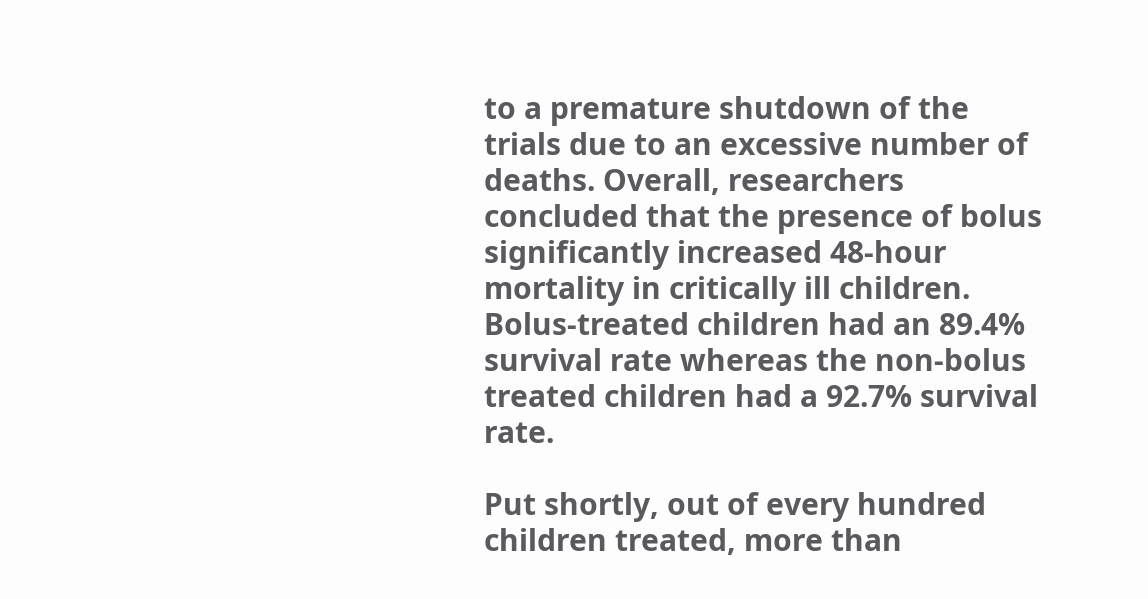to a premature shutdown of the trials due to an excessive number of deaths. Overall, researchers concluded that the presence of bolus significantly increased 48-hour mortality in critically ill children. Bolus-treated children had an 89.4% survival rate whereas the non-bolus treated children had a 92.7% survival rate.

Put shortly, out of every hundred children treated, more than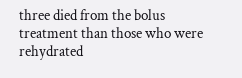three died from the bolus treatment than those who were rehydrated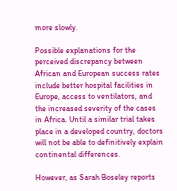more slowly.

Possible explanations for the perceived discrepancy between African and European success rates include better hospital facilities in Europe, access to ventilators, and the increased severity of the cases in Africa. Until a similar trial takes place in a developed country, doctors will not be able to definitively explain continental differences.

However, as Sarah Boseley reports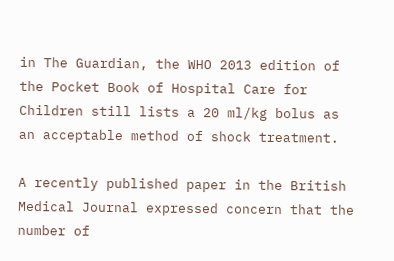in The Guardian, the WHO 2013 edition of the Pocket Book of Hospital Care for Children still lists a 20 ml/kg bolus as an acceptable method of shock treatment.

A recently published paper in the British Medical Journal expressed concern that the number of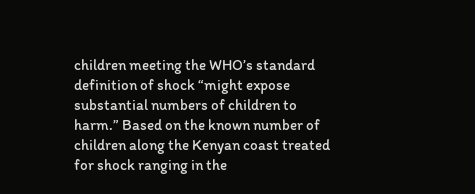children meeting the WHO’s standard definition of shock “might expose substantial numbers of children to harm.” Based on the known number of children along the Kenyan coast treated for shock ranging in the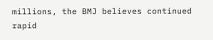millions, the BMJ believes continued rapid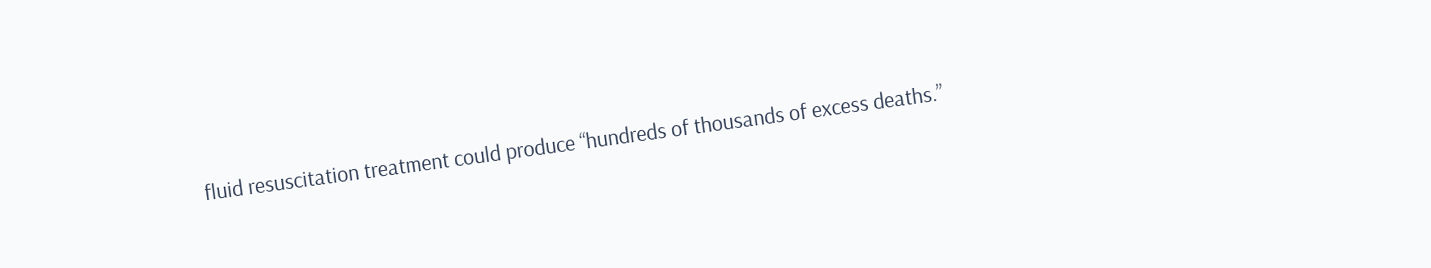fluid resuscitation treatment could produce “hundreds of thousands of excess deaths.”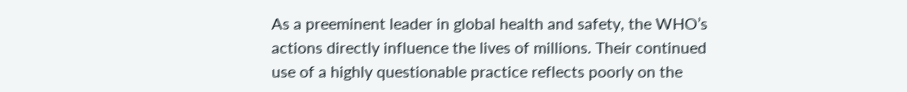As a preeminent leader in global health and safety, the WHO’s actions directly influence the lives of millions. Their continued use of a highly questionable practice reflects poorly on the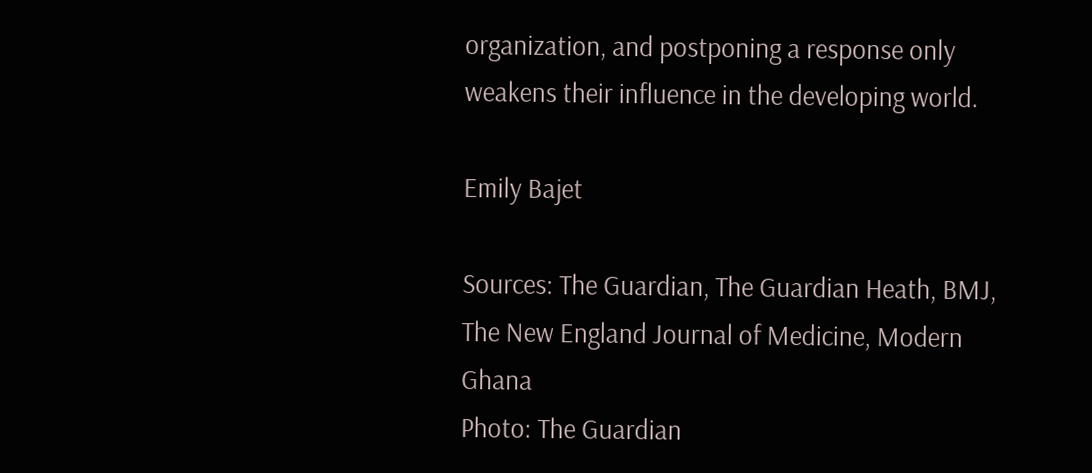organization, and postponing a response only weakens their influence in the developing world.

Emily Bajet

Sources: The Guardian, The Guardian Heath, BMJ, The New England Journal of Medicine, Modern Ghana
Photo: The Guardian